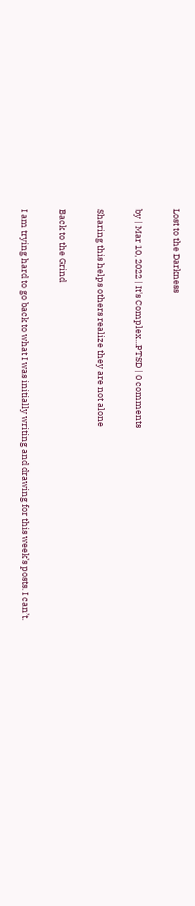Lost to the Darkness

by | Mar 10, 2022 | It's Complex...PTSD | 0 comments

Sharing this helps others realize they are not alone

Back to the Grind

I am trying hard to go back to what I was initially writing and drawing for this week’s posts. I can’t.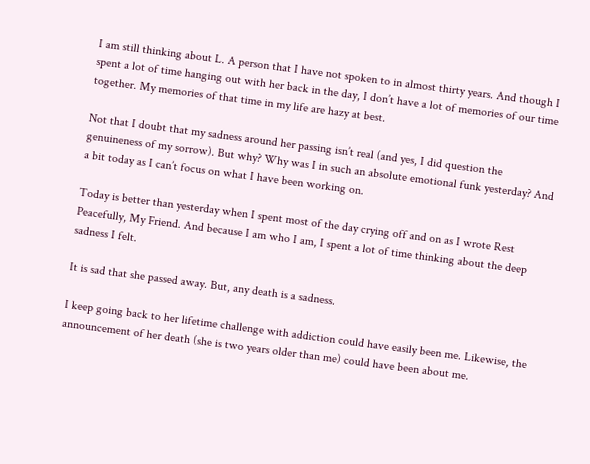I am still thinking about L. A person that I have not spoken to in almost thirty years. And though I spent a lot of time hanging out with her back in the day, I don’t have a lot of memories of our time together. My memories of that time in my life are hazy at best.

Not that I doubt that my sadness around her passing isn’t real (and yes, I did question the genuineness of my sorrow). But why? Why was I in such an absolute emotional funk yesterday? And a bit today as I can’t focus on what I have been working on.

Today is better than yesterday when I spent most of the day crying off and on as I wrote Rest Peacefully, My Friend. And because I am who I am, I spent a lot of time thinking about the deep sadness I felt.

It is sad that she passed away. But, any death is a sadness.

I keep going back to her lifetime challenge with addiction could have easily been me. Likewise, the announcement of her death (she is two years older than me) could have been about me.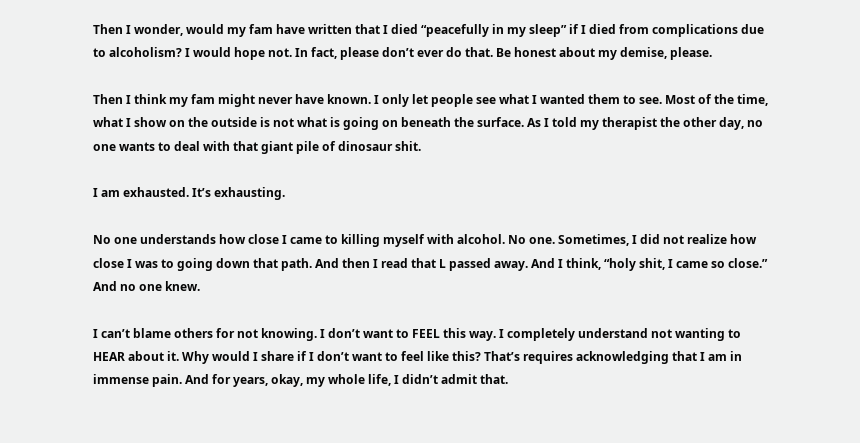Then I wonder, would my fam have written that I died “peacefully in my sleep” if I died from complications due to alcoholism? I would hope not. In fact, please don’t ever do that. Be honest about my demise, please.

Then I think my fam might never have known. I only let people see what I wanted them to see. Most of the time, what I show on the outside is not what is going on beneath the surface. As I told my therapist the other day, no one wants to deal with that giant pile of dinosaur shit.

I am exhausted. It’s exhausting.

No one understands how close I came to killing myself with alcohol. No one. Sometimes, I did not realize how close I was to going down that path. And then I read that L passed away. And I think, “holy shit, I came so close.” And no one knew.

I can’t blame others for not knowing. I don’t want to FEEL this way. I completely understand not wanting to HEAR about it. Why would I share if I don’t want to feel like this? That’s requires acknowledging that I am in immense pain. And for years, okay, my whole life, I didn’t admit that.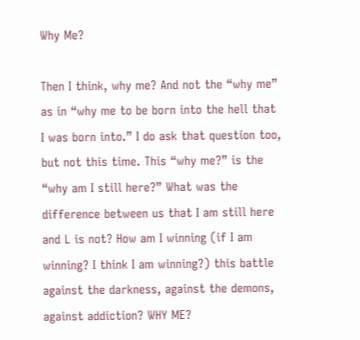Why Me?

Then I think, why me? And not the “why me” as in “why me to be born into the hell that I was born into.” I do ask that question too, but not this time. This “why me?” is the “why am I still here?” What was the difference between us that I am still here and L is not? How am I winning (if I am winning? I think I am winning?) this battle against the darkness, against the demons, against addiction? WHY ME?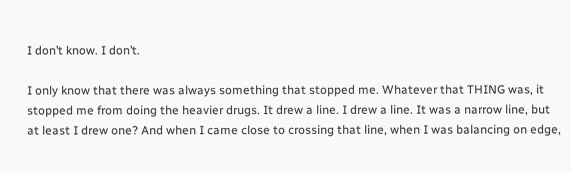I don’t know. I don’t.

I only know that there was always something that stopped me. Whatever that THING was, it stopped me from doing the heavier drugs. It drew a line. I drew a line. It was a narrow line, but at least I drew one? And when I came close to crossing that line, when I was balancing on edge,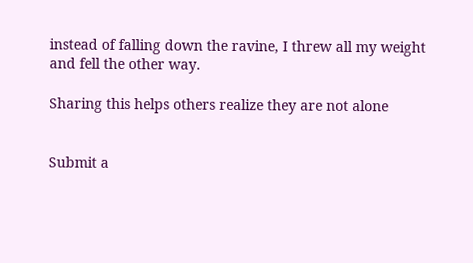instead of falling down the ravine, I threw all my weight and fell the other way.

Sharing this helps others realize they are not alone


Submit a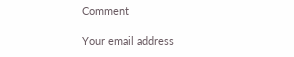Comment

Your email address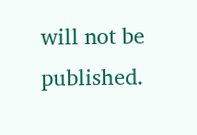will not be published.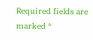Required fields are marked *